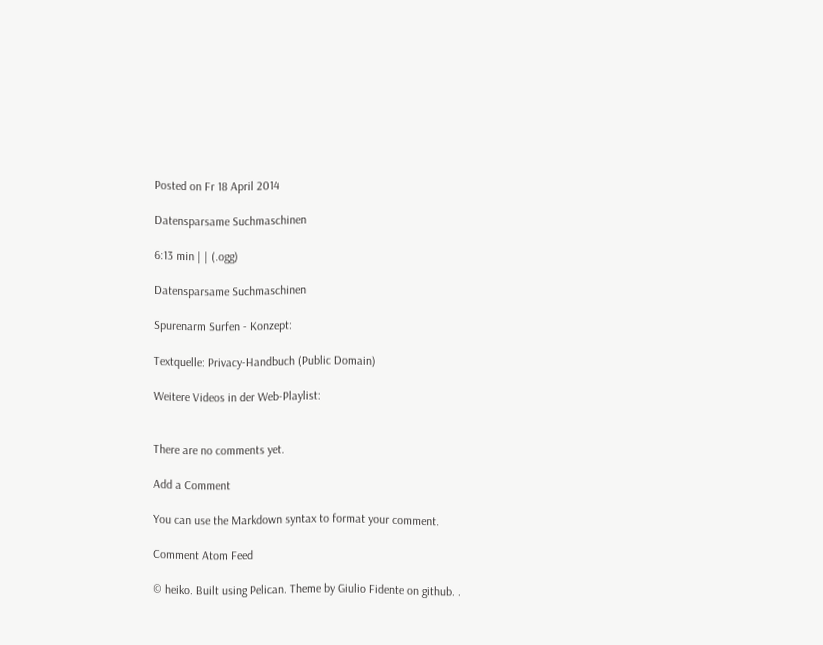Posted on Fr 18 April 2014

Datensparsame Suchmaschinen

6:13 min | | (.ogg)

Datensparsame Suchmaschinen

Spurenarm Surfen - Konzept:

Textquelle: Privacy-Handbuch (Public Domain)

Weitere Videos in der Web-Playlist:


There are no comments yet.

Add a Comment

You can use the Markdown syntax to format your comment.

Comment Atom Feed

© heiko. Built using Pelican. Theme by Giulio Fidente on github. .